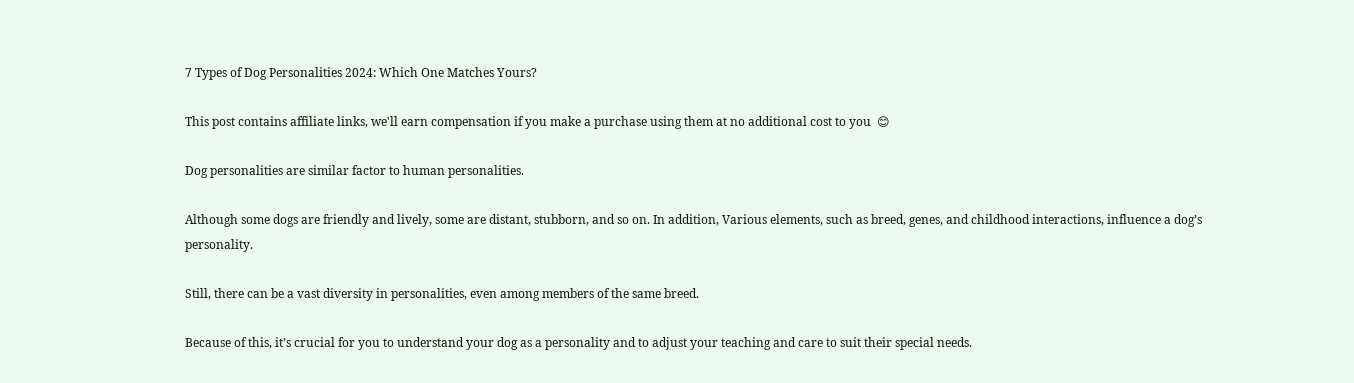7 Types of Dog Personalities 2024: Which One Matches Yours?

This post contains affiliate links, we'll earn compensation if you make a purchase using them at no additional cost to you  😊

Dog personalities are similar factor to human personalities.

Although some dogs are friendly and lively, some are distant, stubborn, and so on. In addition, Various elements, such as breed, genes, and childhood interactions, influence a dog’s personality.

Still, there can be a vast diversity in personalities, even among members of the same breed.

Because of this, it’s crucial for you to understand your dog as a personality and to adjust your teaching and care to suit their special needs.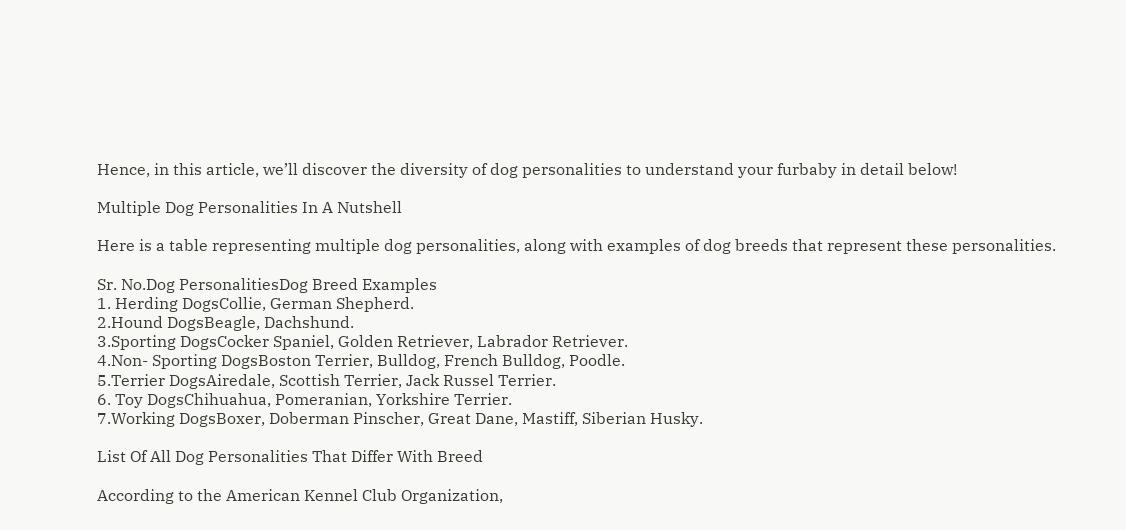Hence, in this article, we’ll discover the diversity of dog personalities to understand your furbaby in detail below!

Multiple Dog Personalities In A Nutshell

Here is a table representing multiple dog personalities, along with examples of dog breeds that represent these personalities.

Sr. No.Dog PersonalitiesDog Breed Examples
1. Herding DogsCollie, German Shepherd.
2.Hound DogsBeagle, Dachshund.
3.Sporting DogsCocker Spaniel, Golden Retriever, Labrador Retriever.
4.Non- Sporting DogsBoston Terrier, Bulldog, French Bulldog, Poodle.
5.Terrier DogsAiredale, Scottish Terrier, Jack Russel Terrier.
6. Toy DogsChihuahua, Pomeranian, Yorkshire Terrier.
7.Working DogsBoxer, Doberman Pinscher, Great Dane, Mastiff, Siberian Husky.

List Of All Dog Personalities That Differ With Breed

According to the American Kennel Club Organization,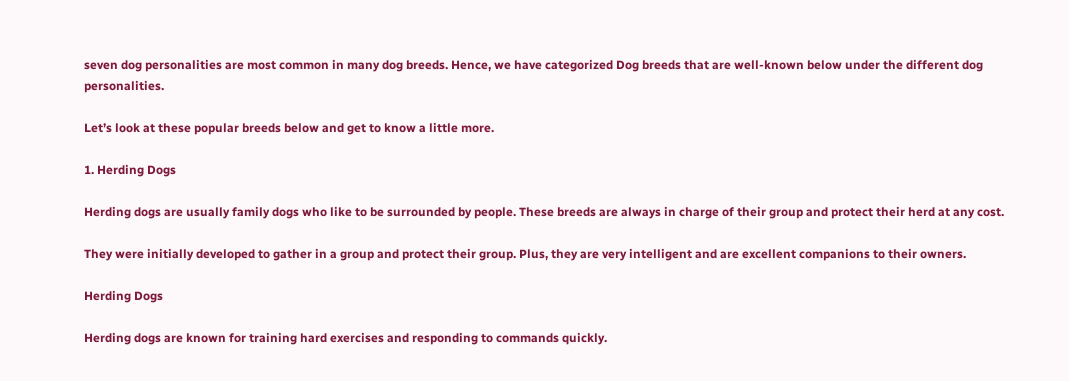seven dog personalities are most common in many dog breeds. Hence, we have categorized Dog breeds that are well-known below under the different dog personalities.

Let’s look at these popular breeds below and get to know a little more.

1. Herding Dogs

Herding dogs are usually family dogs who like to be surrounded by people. These breeds are always in charge of their group and protect their herd at any cost.

They were initially developed to gather in a group and protect their group. Plus, they are very intelligent and are excellent companions to their owners.

Herding Dogs

Herding dogs are known for training hard exercises and responding to commands quickly.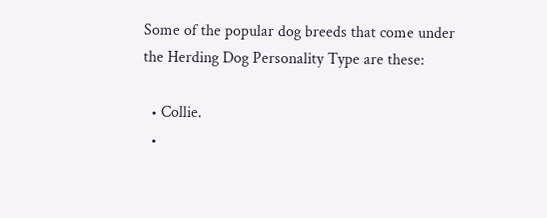Some of the popular dog breeds that come under the Herding Dog Personality Type are these:

  • Collie.
  •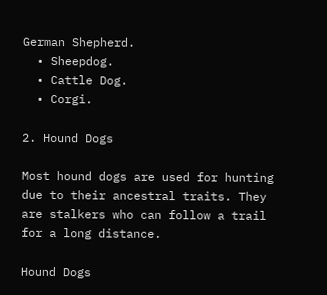German Shepherd.
  • Sheepdog.
  • Cattle Dog.
  • Corgi.

2. Hound Dogs

Most hound dogs are used for hunting due to their ancestral traits. They are stalkers who can follow a trail for a long distance.

Hound Dogs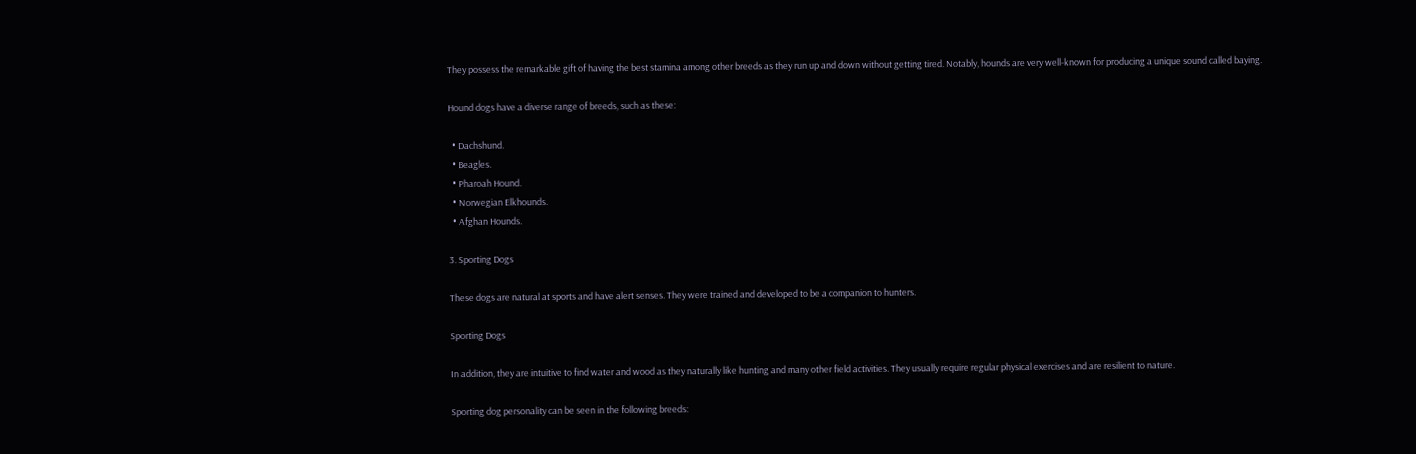They possess the remarkable gift of having the best stamina among other breeds as they run up and down without getting tired. Notably, hounds are very well-known for producing a unique sound called baying.

Hound dogs have a diverse range of breeds, such as these:

  • Dachshund.
  • Beagles.
  • Pharoah Hound.
  • Norwegian Elkhounds.
  • Afghan Hounds.

3. Sporting Dogs

These dogs are natural at sports and have alert senses. They were trained and developed to be a companion to hunters.

Sporting Dogs

In addition, they are intuitive to find water and wood as they naturally like hunting and many other field activities. They usually require regular physical exercises and are resilient to nature.

Sporting dog personality can be seen in the following breeds: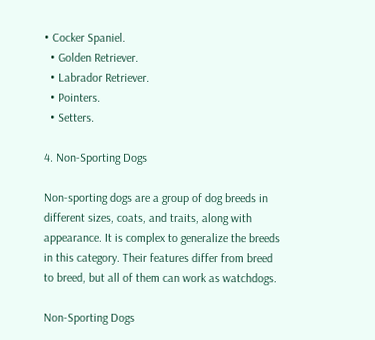• Cocker Spaniel.
  • Golden Retriever.
  • Labrador Retriever.
  • Pointers.
  • Setters.

4. Non-Sporting Dogs

Non-sporting dogs are a group of dog breeds in different sizes, coats, and traits, along with appearance. It is complex to generalize the breeds in this category. Their features differ from breed to breed, but all of them can work as watchdogs.

Non-Sporting Dogs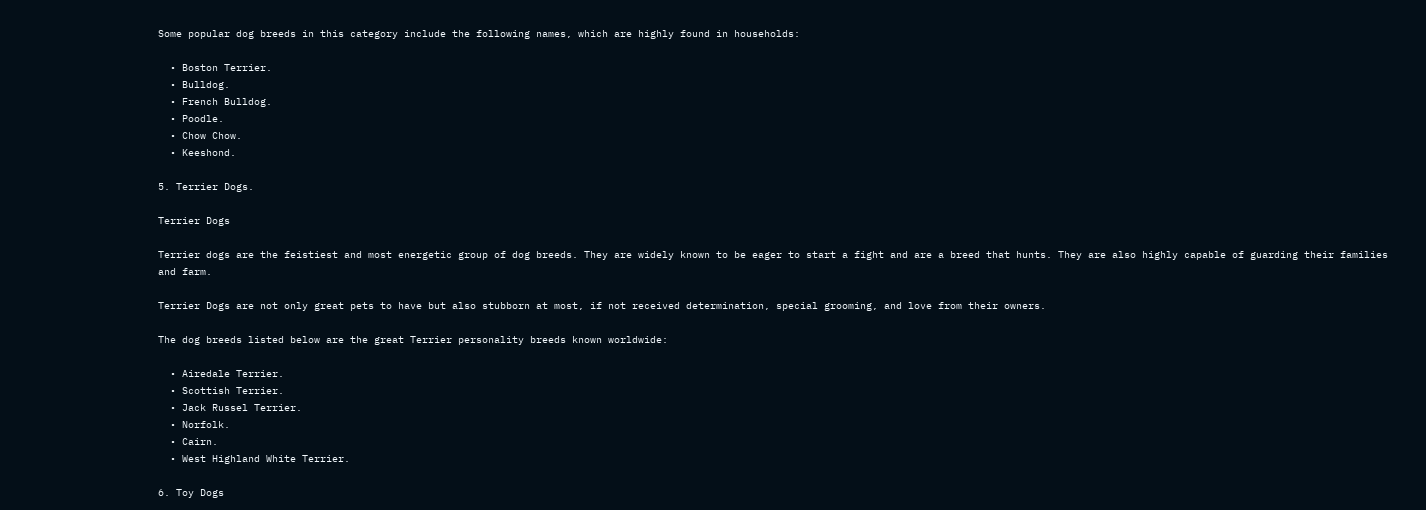Some popular dog breeds in this category include the following names, which are highly found in households:

  • Boston Terrier.
  • Bulldog.
  • French Bulldog.
  • Poodle.
  • Chow Chow.
  • Keeshond.

5. Terrier Dogs.

Terrier Dogs

Terrier dogs are the feistiest and most energetic group of dog breeds. They are widely known to be eager to start a fight and are a breed that hunts. They are also highly capable of guarding their families and farm.

Terrier Dogs are not only great pets to have but also stubborn at most, if not received determination, special grooming, and love from their owners.

The dog breeds listed below are the great Terrier personality breeds known worldwide:

  • Airedale Terrier.
  • Scottish Terrier.
  • Jack Russel Terrier.
  • Norfolk.
  • Cairn.
  • West Highland White Terrier.

6. Toy Dogs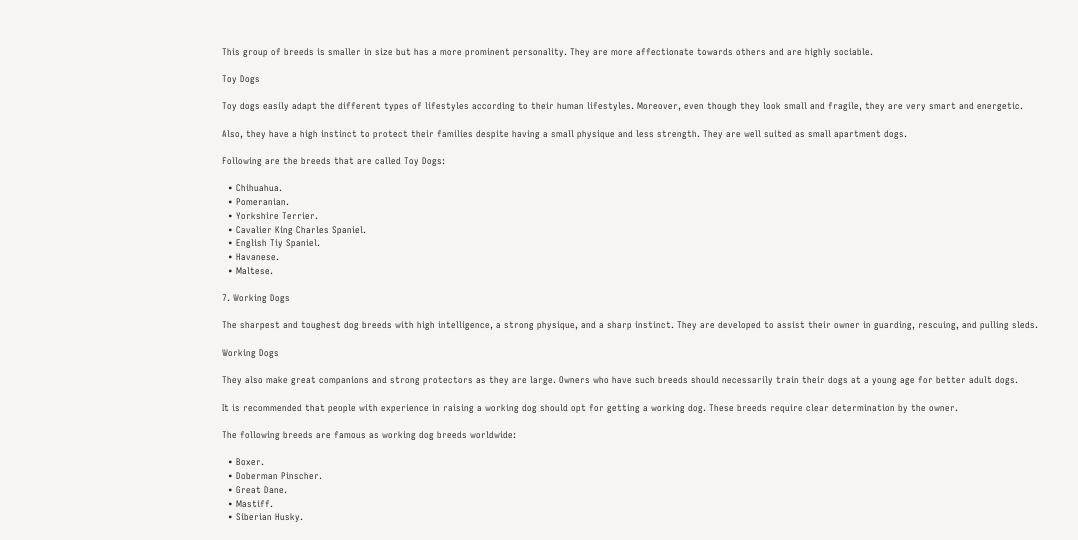This group of breeds is smaller in size but has a more prominent personality. They are more affectionate towards others and are highly sociable.

Toy Dogs

Toy dogs easily adapt the different types of lifestyles according to their human lifestyles. Moreover, even though they look small and fragile, they are very smart and energetic.

Also, they have a high instinct to protect their families despite having a small physique and less strength. They are well suited as small apartment dogs.

Following are the breeds that are called Toy Dogs:

  • Chihuahua.
  • Pomeranian.
  • Yorkshire Terrier.
  • Cavalier King Charles Spaniel.
  • English Tiy Spaniel.
  • Havanese.
  • Maltese.

7. Working Dogs

The sharpest and toughest dog breeds with high intelligence, a strong physique, and a sharp instinct. They are developed to assist their owner in guarding, rescuing, and pulling sleds.

Working Dogs

They also make great companions and strong protectors as they are large. Owners who have such breeds should necessarily train their dogs at a young age for better adult dogs.

It is recommended that people with experience in raising a working dog should opt for getting a working dog. These breeds require clear determination by the owner.

The following breeds are famous as working dog breeds worldwide:

  • Boxer.
  • Doberman Pinscher.
  • Great Dane.
  • Mastiff.
  • Siberian Husky.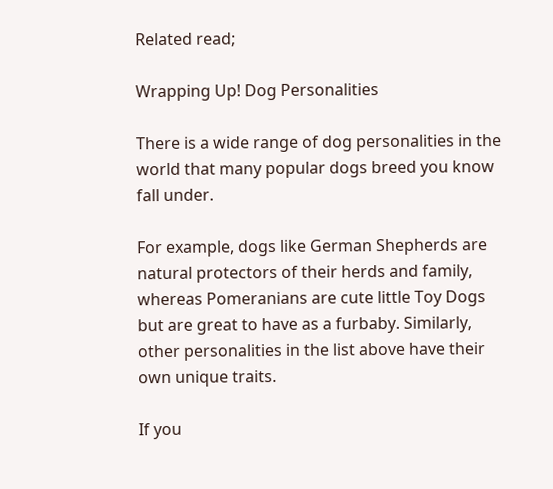Related read;

Wrapping Up! Dog Personalities

There is a wide range of dog personalities in the world that many popular dogs breed you know fall under.

For example, dogs like German Shepherds are natural protectors of their herds and family, whereas Pomeranians are cute little Toy Dogs but are great to have as a furbaby. Similarly, other personalities in the list above have their own unique traits.

If you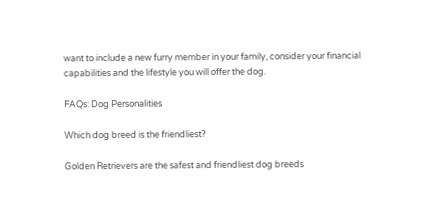want to include a new furry member in your family, consider your financial capabilities and the lifestyle you will offer the dog.

FAQs: Dog Personalities

Which dog breed is the friendliest?

Golden Retrievers are the safest and friendliest dog breeds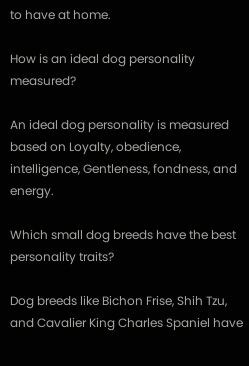to have at home.

How is an ideal dog personality measured?

An ideal dog personality is measured based on Loyalty, obedience, intelligence, Gentleness, fondness, and energy.

Which small dog breeds have the best personality traits?

Dog breeds like Bichon Frise, Shih Tzu, and Cavalier King Charles Spaniel have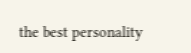the best personality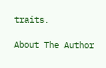traits.

About The Author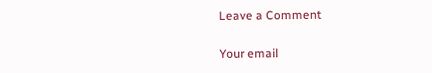Leave a Comment

Your email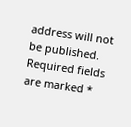address will not be published. Required fields are marked *